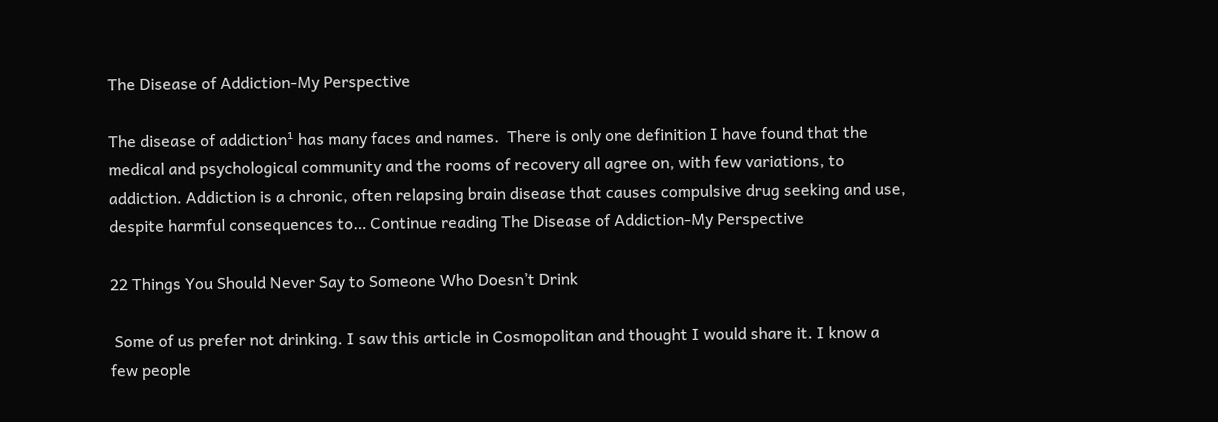The Disease of Addiction-My Perspective

The disease of addiction¹ has many faces and names.  There is only one definition I have found that the medical and psychological community and the rooms of recovery all agree on, with few variations, to addiction. Addiction is a chronic, often relapsing brain disease that causes compulsive drug seeking and use, despite harmful consequences to… Continue reading The Disease of Addiction-My Perspective

22 Things You Should Never Say to Someone Who Doesn’t Drink

 Some of us prefer not drinking. I saw this article in Cosmopolitan and thought I would share it. I know a few people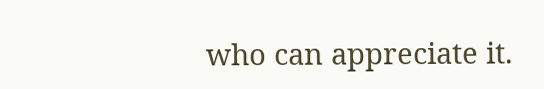who can appreciate it.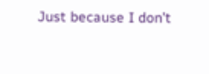Just because I don’t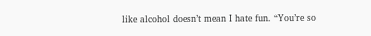like alcohol doesn’t mean I hate fun. “You’re so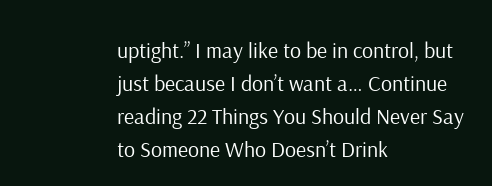uptight.” I may like to be in control, but just because I don’t want a… Continue reading 22 Things You Should Never Say to Someone Who Doesn’t Drink